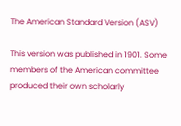The American Standard Version (ASV)

This version was published in 1901. Some members of the American committee produced their own scholarly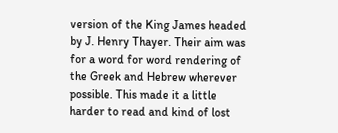version of the King James headed by J. Henry Thayer. Their aim was for a word for word rendering of the Greek and Hebrew wherever possible. This made it a little harder to read and kind of lost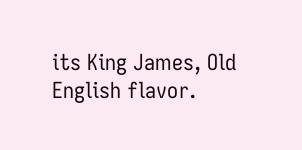its King James, Old English flavor.